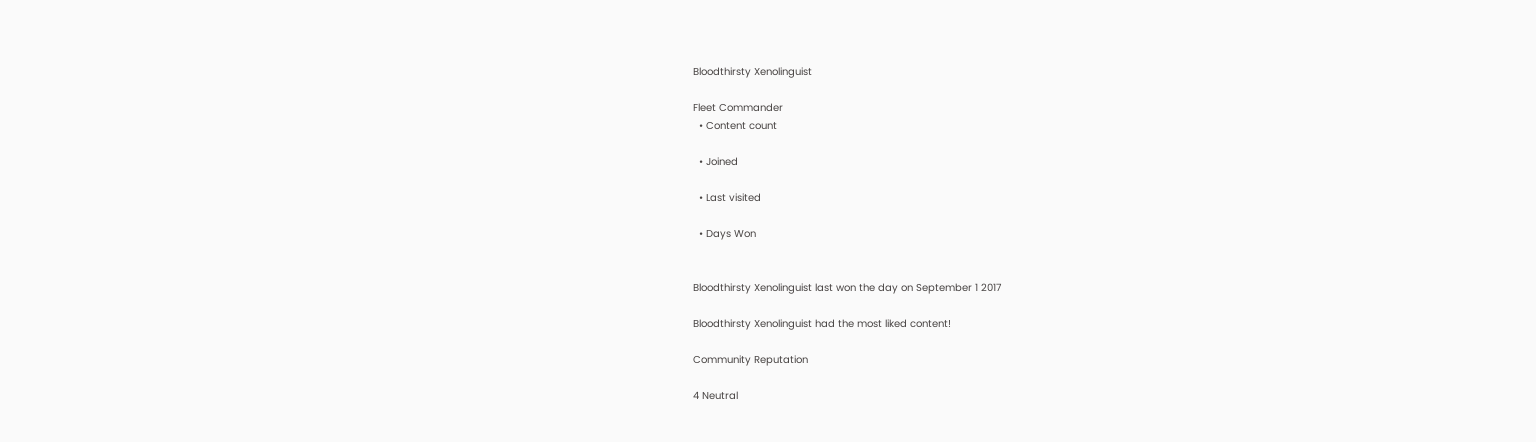Bloodthirsty Xenolinguist

Fleet Commander
  • Content count

  • Joined

  • Last visited

  • Days Won


Bloodthirsty Xenolinguist last won the day on September 1 2017

Bloodthirsty Xenolinguist had the most liked content!

Community Reputation

4 Neutral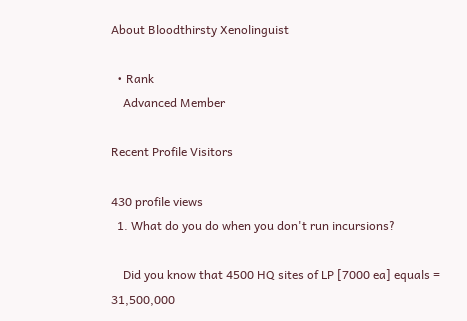About Bloodthirsty Xenolinguist

  • Rank
    Advanced Member

Recent Profile Visitors

430 profile views
  1. What do you do when you don't run incursions?

    Did you know that 4500 HQ sites of LP [7000 ea] equals = 31,500,000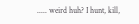..... weird huh? I hunt, kill,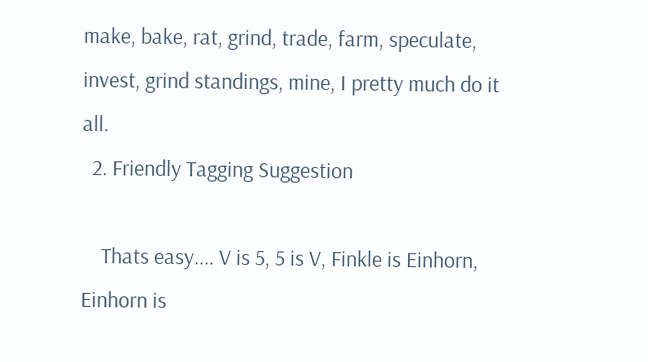make, bake, rat, grind, trade, farm, speculate, invest, grind standings, mine, I pretty much do it all.
  2. Friendly Tagging Suggestion

    Thats easy.... V is 5, 5 is V, Finkle is Einhorn, Einhorn is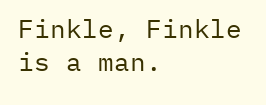Finkle, Finkle is a man.